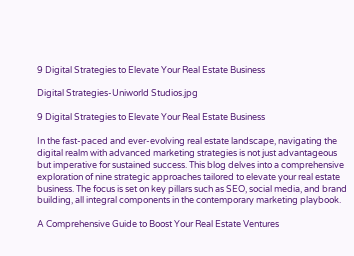9 Digital Strategies to Elevate Your Real Estate Business

Digital Strategies-Uniworld Studios.jpg

9 Digital Strategies to Elevate Your Real Estate Business

In the fast-paced and ever-evolving real estate landscape, navigating the digital realm with advanced marketing strategies is not just advantageous but imperative for sustained success. This blog delves into a comprehensive exploration of nine strategic approaches tailored to elevate your real estate business. The focus is set on key pillars such as SEO, social media, and brand building, all integral components in the contemporary marketing playbook.

A Comprehensive Guide to Boost Your Real Estate Ventures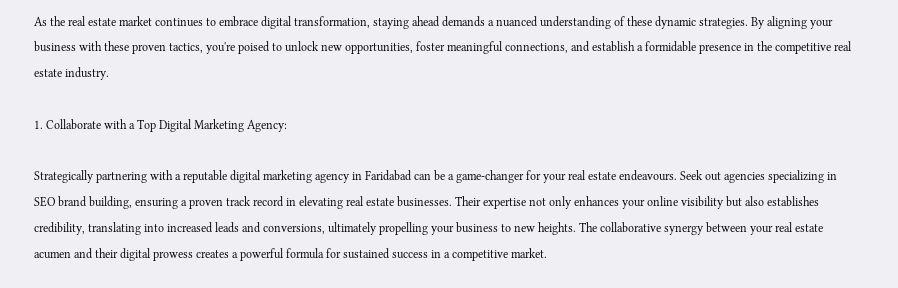As the real estate market continues to embrace digital transformation, staying ahead demands a nuanced understanding of these dynamic strategies. By aligning your business with these proven tactics, you're poised to unlock new opportunities, foster meaningful connections, and establish a formidable presence in the competitive real estate industry.

1. Collaborate with a Top Digital Marketing Agency:

Strategically partnering with a reputable digital marketing agency in Faridabad can be a game-changer for your real estate endeavours. Seek out agencies specializing in SEO brand building, ensuring a proven track record in elevating real estate businesses. Their expertise not only enhances your online visibility but also establishes credibility, translating into increased leads and conversions, ultimately propelling your business to new heights. The collaborative synergy between your real estate acumen and their digital prowess creates a powerful formula for sustained success in a competitive market.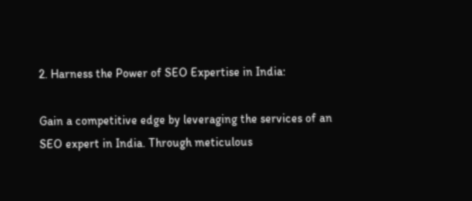2. Harness the Power of SEO Expertise in India:

Gain a competitive edge by leveraging the services of an SEO expert in India. Through meticulous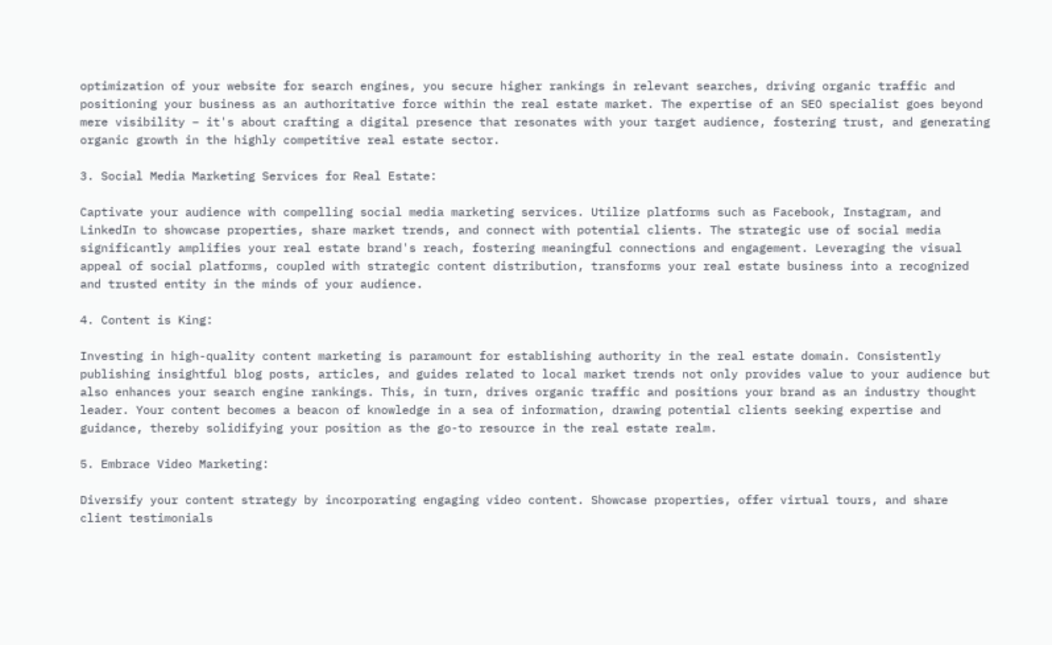optimization of your website for search engines, you secure higher rankings in relevant searches, driving organic traffic and positioning your business as an authoritative force within the real estate market. The expertise of an SEO specialist goes beyond mere visibility – it's about crafting a digital presence that resonates with your target audience, fostering trust, and generating organic growth in the highly competitive real estate sector.

3. Social Media Marketing Services for Real Estate:

Captivate your audience with compelling social media marketing services. Utilize platforms such as Facebook, Instagram, and LinkedIn to showcase properties, share market trends, and connect with potential clients. The strategic use of social media significantly amplifies your real estate brand's reach, fostering meaningful connections and engagement. Leveraging the visual appeal of social platforms, coupled with strategic content distribution, transforms your real estate business into a recognized and trusted entity in the minds of your audience.

4. Content is King:

Investing in high-quality content marketing is paramount for establishing authority in the real estate domain. Consistently publishing insightful blog posts, articles, and guides related to local market trends not only provides value to your audience but also enhances your search engine rankings. This, in turn, drives organic traffic and positions your brand as an industry thought leader. Your content becomes a beacon of knowledge in a sea of information, drawing potential clients seeking expertise and guidance, thereby solidifying your position as the go-to resource in the real estate realm.

5. Embrace Video Marketing:

Diversify your content strategy by incorporating engaging video content. Showcase properties, offer virtual tours, and share client testimonials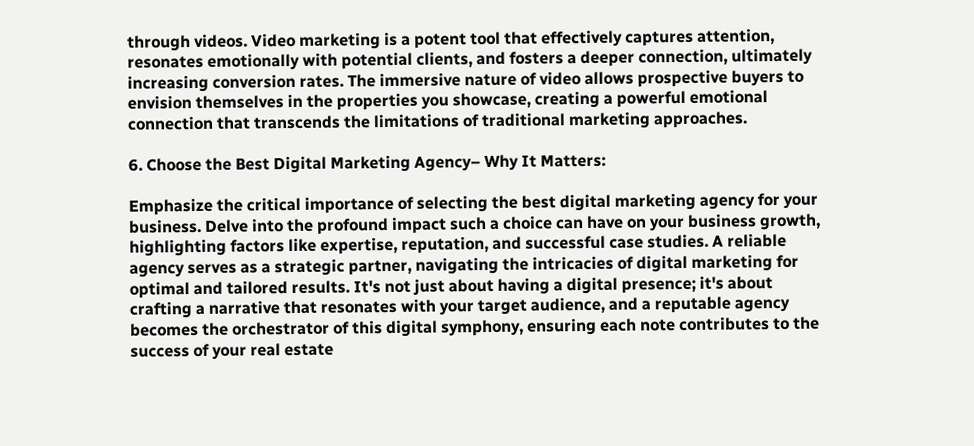through videos. Video marketing is a potent tool that effectively captures attention, resonates emotionally with potential clients, and fosters a deeper connection, ultimately increasing conversion rates. The immersive nature of video allows prospective buyers to envision themselves in the properties you showcase, creating a powerful emotional connection that transcends the limitations of traditional marketing approaches.

6. Choose the Best Digital Marketing Agency– Why It Matters:

Emphasize the critical importance of selecting the best digital marketing agency for your business. Delve into the profound impact such a choice can have on your business growth, highlighting factors like expertise, reputation, and successful case studies. A reliable agency serves as a strategic partner, navigating the intricacies of digital marketing for optimal and tailored results. It's not just about having a digital presence; it's about crafting a narrative that resonates with your target audience, and a reputable agency becomes the orchestrator of this digital symphony, ensuring each note contributes to the success of your real estate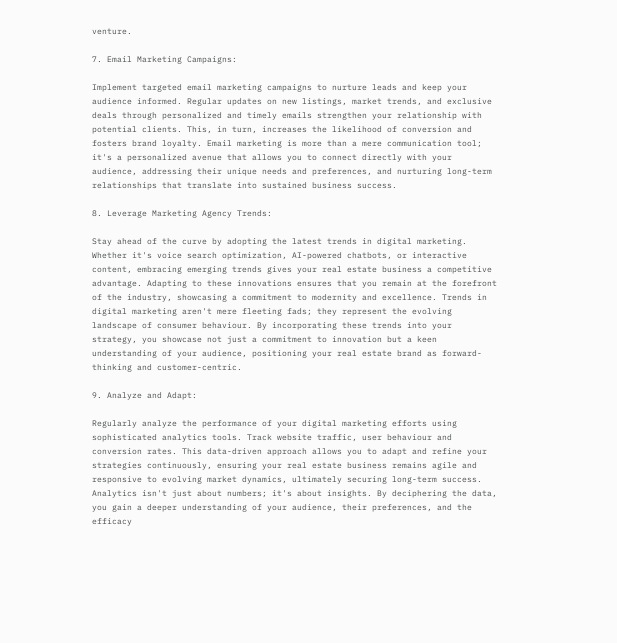venture.

7. Email Marketing Campaigns:

Implement targeted email marketing campaigns to nurture leads and keep your audience informed. Regular updates on new listings, market trends, and exclusive deals through personalized and timely emails strengthen your relationship with potential clients. This, in turn, increases the likelihood of conversion and fosters brand loyalty. Email marketing is more than a mere communication tool; it's a personalized avenue that allows you to connect directly with your audience, addressing their unique needs and preferences, and nurturing long-term relationships that translate into sustained business success.

8. Leverage Marketing Agency Trends:

Stay ahead of the curve by adopting the latest trends in digital marketing. Whether it's voice search optimization, AI-powered chatbots, or interactive content, embracing emerging trends gives your real estate business a competitive advantage. Adapting to these innovations ensures that you remain at the forefront of the industry, showcasing a commitment to modernity and excellence. Trends in digital marketing aren't mere fleeting fads; they represent the evolving landscape of consumer behaviour. By incorporating these trends into your strategy, you showcase not just a commitment to innovation but a keen understanding of your audience, positioning your real estate brand as forward-thinking and customer-centric.

9. Analyze and Adapt:

Regularly analyze the performance of your digital marketing efforts using sophisticated analytics tools. Track website traffic, user behaviour and conversion rates. This data-driven approach allows you to adapt and refine your strategies continuously, ensuring your real estate business remains agile and responsive to evolving market dynamics, ultimately securing long-term success. Analytics isn't just about numbers; it's about insights. By deciphering the data, you gain a deeper understanding of your audience, their preferences, and the efficacy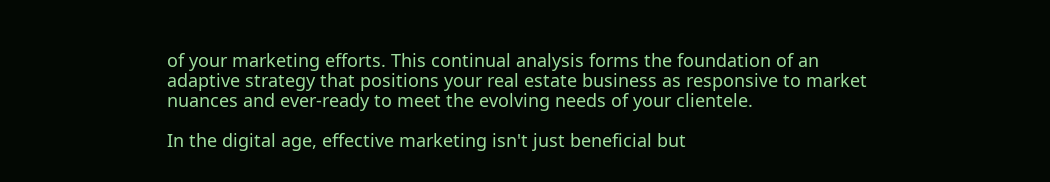of your marketing efforts. This continual analysis forms the foundation of an adaptive strategy that positions your real estate business as responsive to market nuances and ever-ready to meet the evolving needs of your clientele.

In the digital age, effective marketing isn't just beneficial but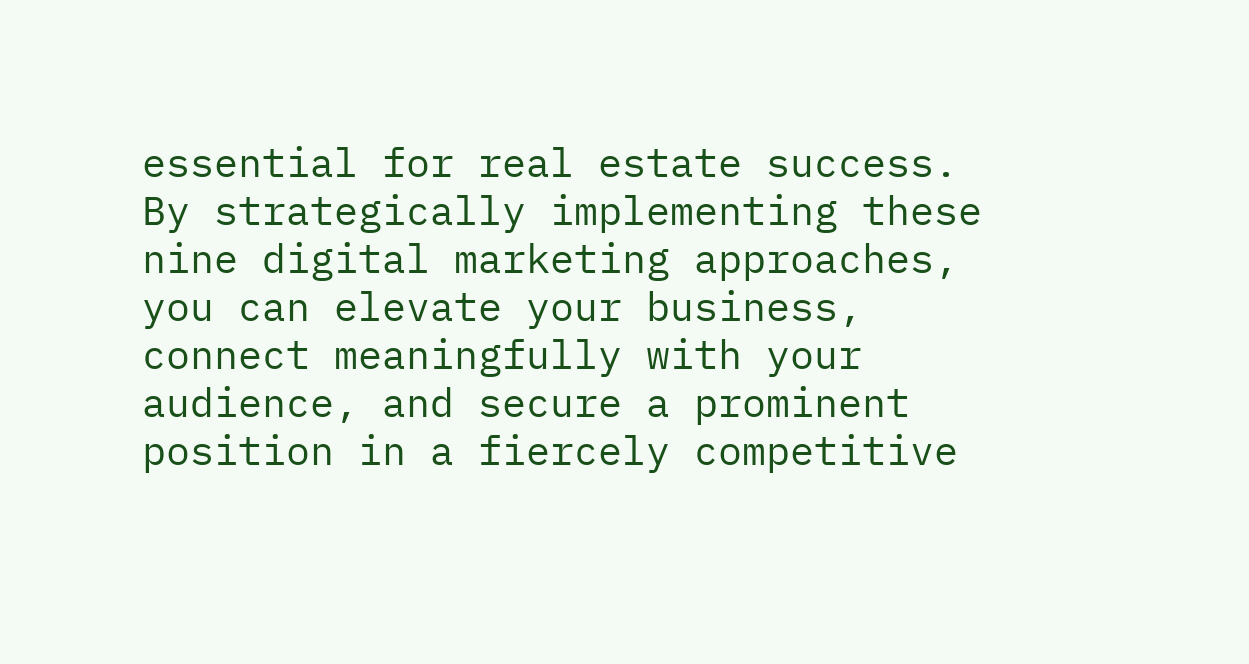essential for real estate success. By strategically implementing these nine digital marketing approaches, you can elevate your business, connect meaningfully with your audience, and secure a prominent position in a fiercely competitive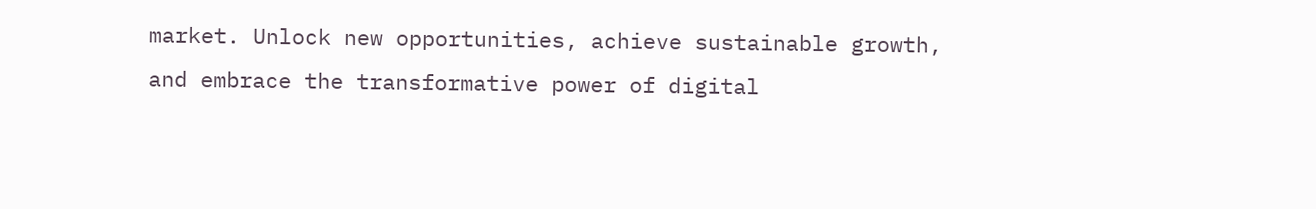market. Unlock new opportunities, achieve sustainable growth, and embrace the transformative power of digital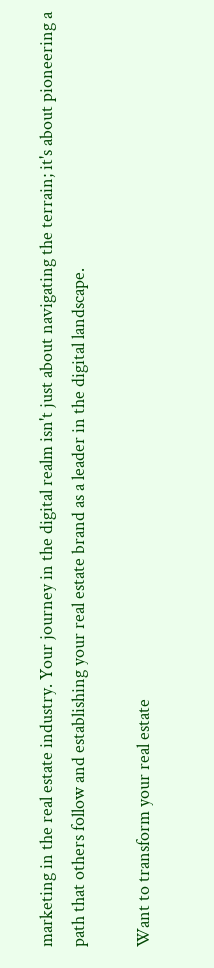marketing in the real estate industry. Your journey in the digital realm isn't just about navigating the terrain; it's about pioneering a path that others follow and establishing your real estate brand as a leader in the digital landscape.

Want to transform your real estate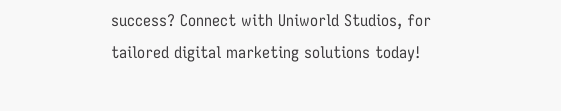success? Connect with Uniworld Studios, for tailored digital marketing solutions today!